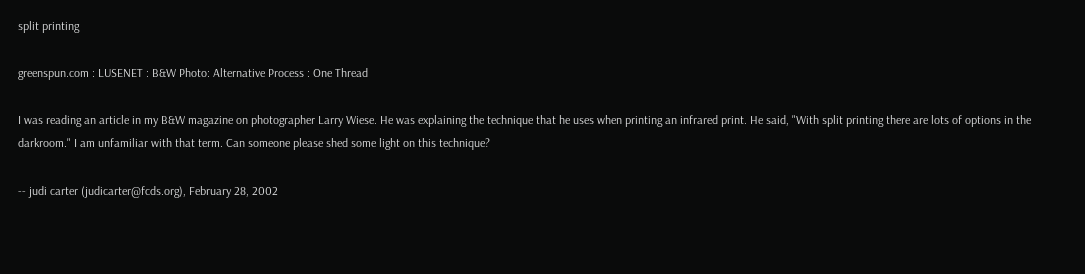split printing

greenspun.com : LUSENET : B&W Photo: Alternative Process : One Thread

I was reading an article in my B&W magazine on photographer Larry Wiese. He was explaining the technique that he uses when printing an infrared print. He said, "With split printing there are lots of options in the darkroom." I am unfamiliar with that term. Can someone please shed some light on this technique?

-- judi carter (judicarter@fcds.org), February 28, 2002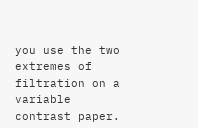you use the two extremes of filtration on a variable contrast paper.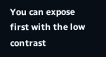You can expose first with the low contrast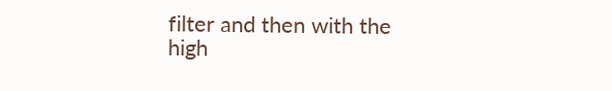filter and then with the high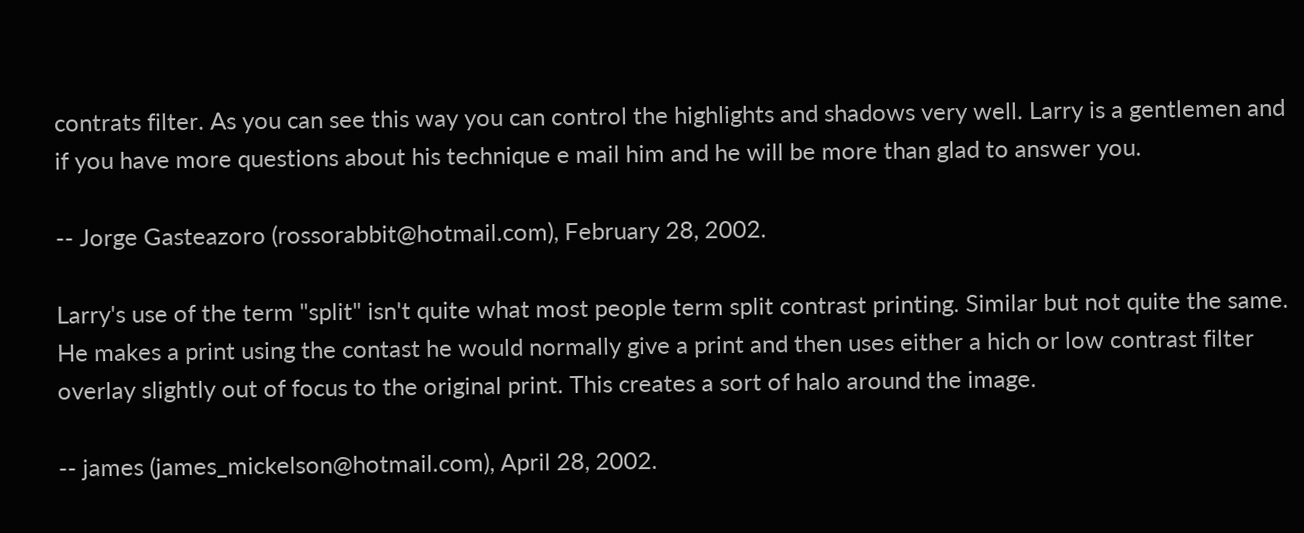contrats filter. As you can see this way you can control the highlights and shadows very well. Larry is a gentlemen and if you have more questions about his technique e mail him and he will be more than glad to answer you.

-- Jorge Gasteazoro (rossorabbit@hotmail.com), February 28, 2002.

Larry's use of the term "split" isn't quite what most people term split contrast printing. Similar but not quite the same. He makes a print using the contast he would normally give a print and then uses either a hich or low contrast filter overlay slightly out of focus to the original print. This creates a sort of halo around the image.

-- james (james_mickelson@hotmail.com), April 28, 2002.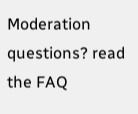Moderation questions? read the FAQ